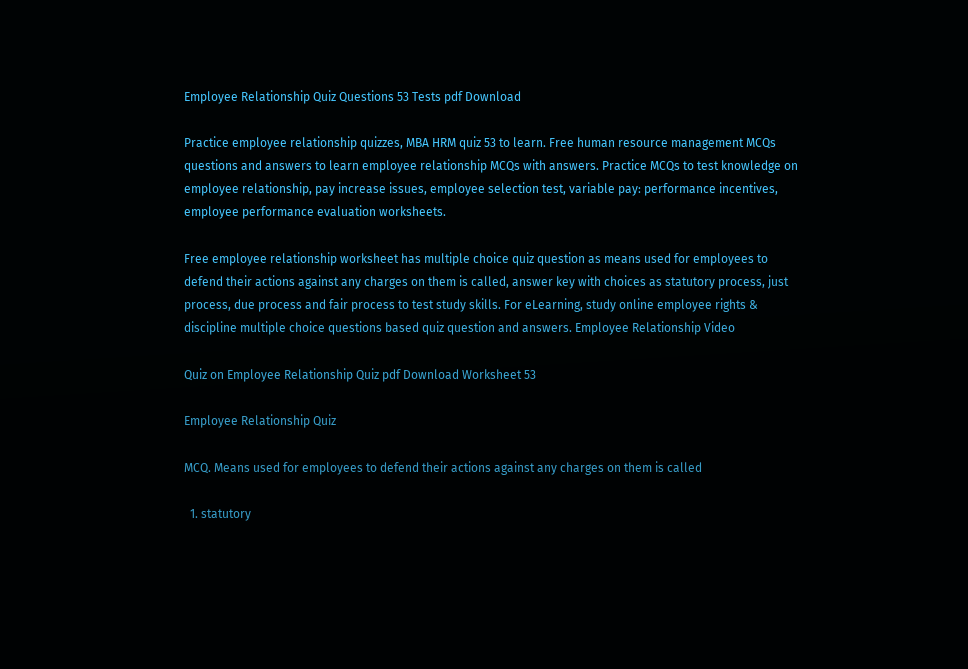Employee Relationship Quiz Questions 53 Tests pdf Download

Practice employee relationship quizzes, MBA HRM quiz 53 to learn. Free human resource management MCQs questions and answers to learn employee relationship MCQs with answers. Practice MCQs to test knowledge on employee relationship, pay increase issues, employee selection test, variable pay: performance incentives, employee performance evaluation worksheets.

Free employee relationship worksheet has multiple choice quiz question as means used for employees to defend their actions against any charges on them is called, answer key with choices as statutory process, just process, due process and fair process to test study skills. For eLearning, study online employee rights & discipline multiple choice questions based quiz question and answers. Employee Relationship Video

Quiz on Employee Relationship Quiz pdf Download Worksheet 53

Employee Relationship Quiz

MCQ. Means used for employees to defend their actions against any charges on them is called

  1. statutory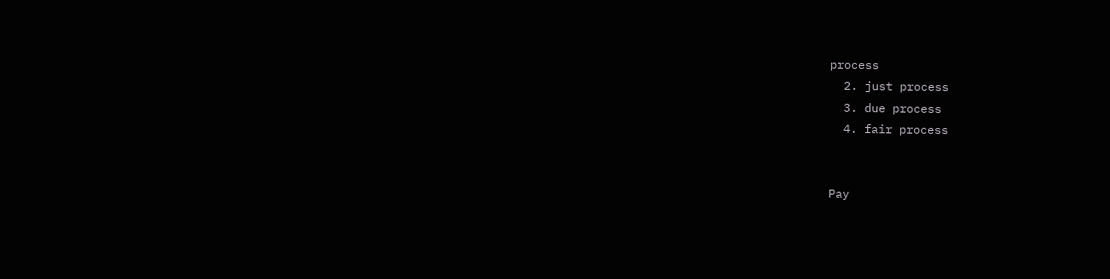process
  2. just process
  3. due process
  4. fair process


Pay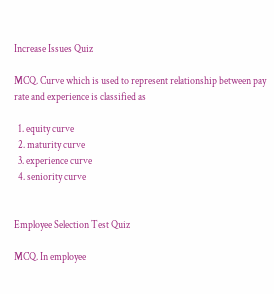Increase Issues Quiz

MCQ. Curve which is used to represent relationship between pay rate and experience is classified as

  1. equity curve
  2. maturity curve
  3. experience curve
  4. seniority curve


Employee Selection Test Quiz

MCQ. In employee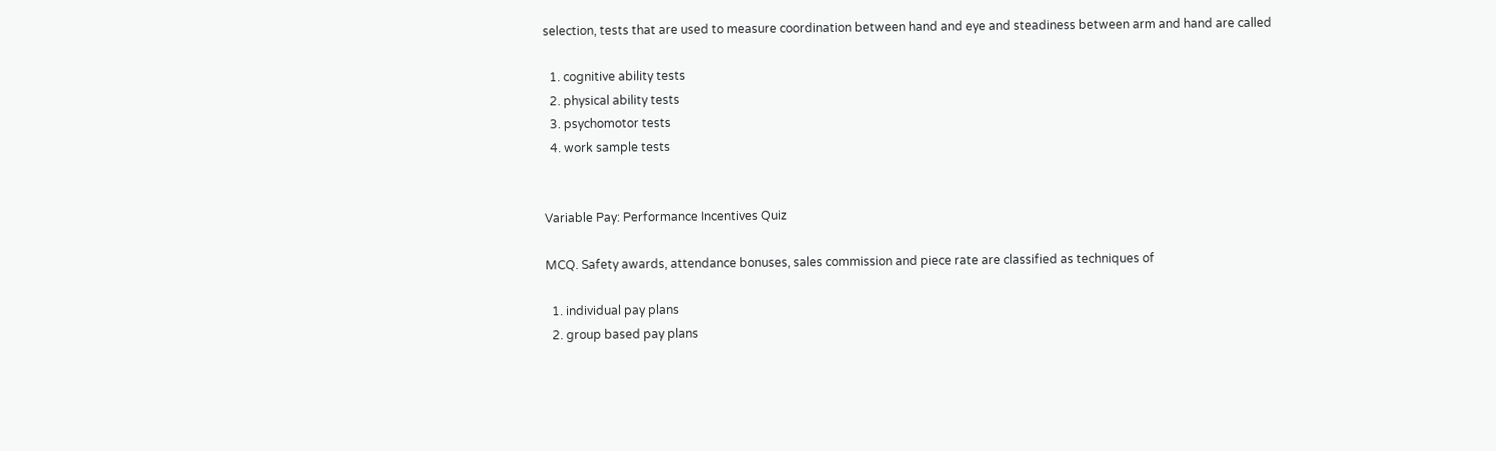selection, tests that are used to measure coordination between hand and eye and steadiness between arm and hand are called

  1. cognitive ability tests
  2. physical ability tests
  3. psychomotor tests
  4. work sample tests


Variable Pay: Performance Incentives Quiz

MCQ. Safety awards, attendance bonuses, sales commission and piece rate are classified as techniques of

  1. individual pay plans
  2. group based pay plans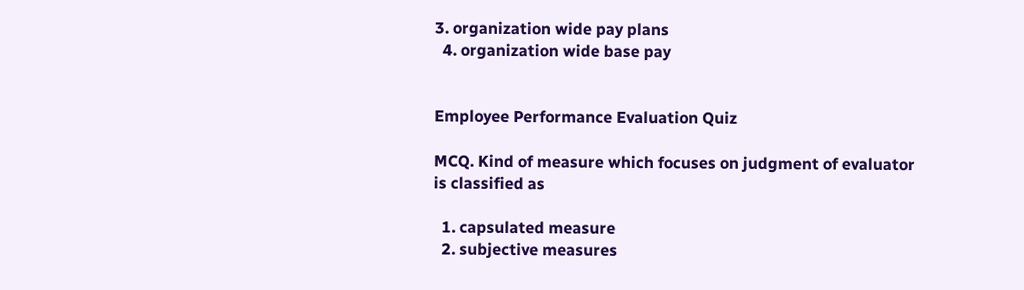3. organization wide pay plans
  4. organization wide base pay


Employee Performance Evaluation Quiz

MCQ. Kind of measure which focuses on judgment of evaluator is classified as

  1. capsulated measure
  2. subjective measures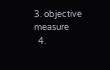3. objective measure
  4.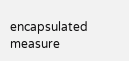encapsulated measure